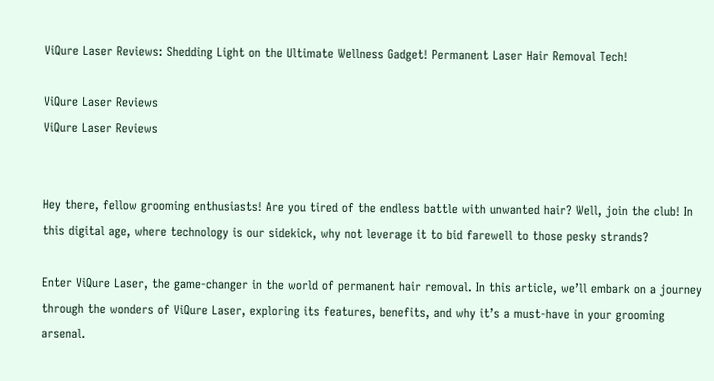ViQure Laser Reviews: Shedding Light on the Ultimate Wellness Gadget! Permanent Laser Hair Removal Tech!

ViQure Laser Reviews
ViQure Laser Reviews


Hey there, fellow grooming enthusiasts! Are you tired of the endless battle with unwanted hair? Well, join the club! In this digital age, where technology is our sidekick, why not leverage it to bid farewell to those pesky strands?

Enter ViQure Laser, the game-changer in the world of permanent hair removal. In this article, we’ll embark on a journey through the wonders of ViQure Laser, exploring its features, benefits, and why it’s a must-have in your grooming arsenal.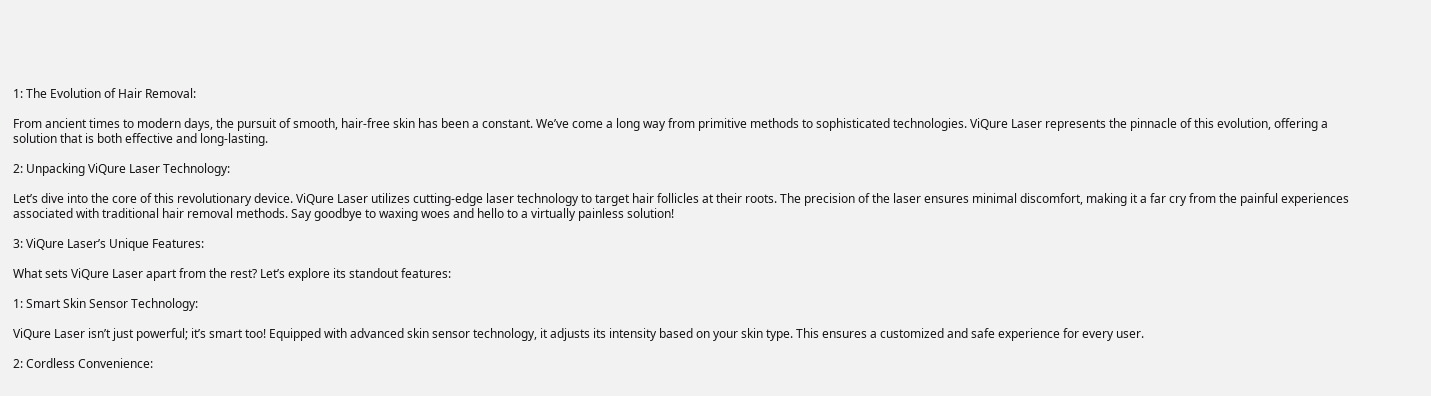1: The Evolution of Hair Removal:

From ancient times to modern days, the pursuit of smooth, hair-free skin has been a constant. We’ve come a long way from primitive methods to sophisticated technologies. ViQure Laser represents the pinnacle of this evolution, offering a solution that is both effective and long-lasting.

2: Unpacking ViQure Laser Technology:

Let’s dive into the core of this revolutionary device. ViQure Laser utilizes cutting-edge laser technology to target hair follicles at their roots. The precision of the laser ensures minimal discomfort, making it a far cry from the painful experiences associated with traditional hair removal methods. Say goodbye to waxing woes and hello to a virtually painless solution!

3: ViQure Laser’s Unique Features:

What sets ViQure Laser apart from the rest? Let’s explore its standout features:

1: Smart Skin Sensor Technology:

ViQure Laser isn’t just powerful; it’s smart too! Equipped with advanced skin sensor technology, it adjusts its intensity based on your skin type. This ensures a customized and safe experience for every user.

2: Cordless Convenience: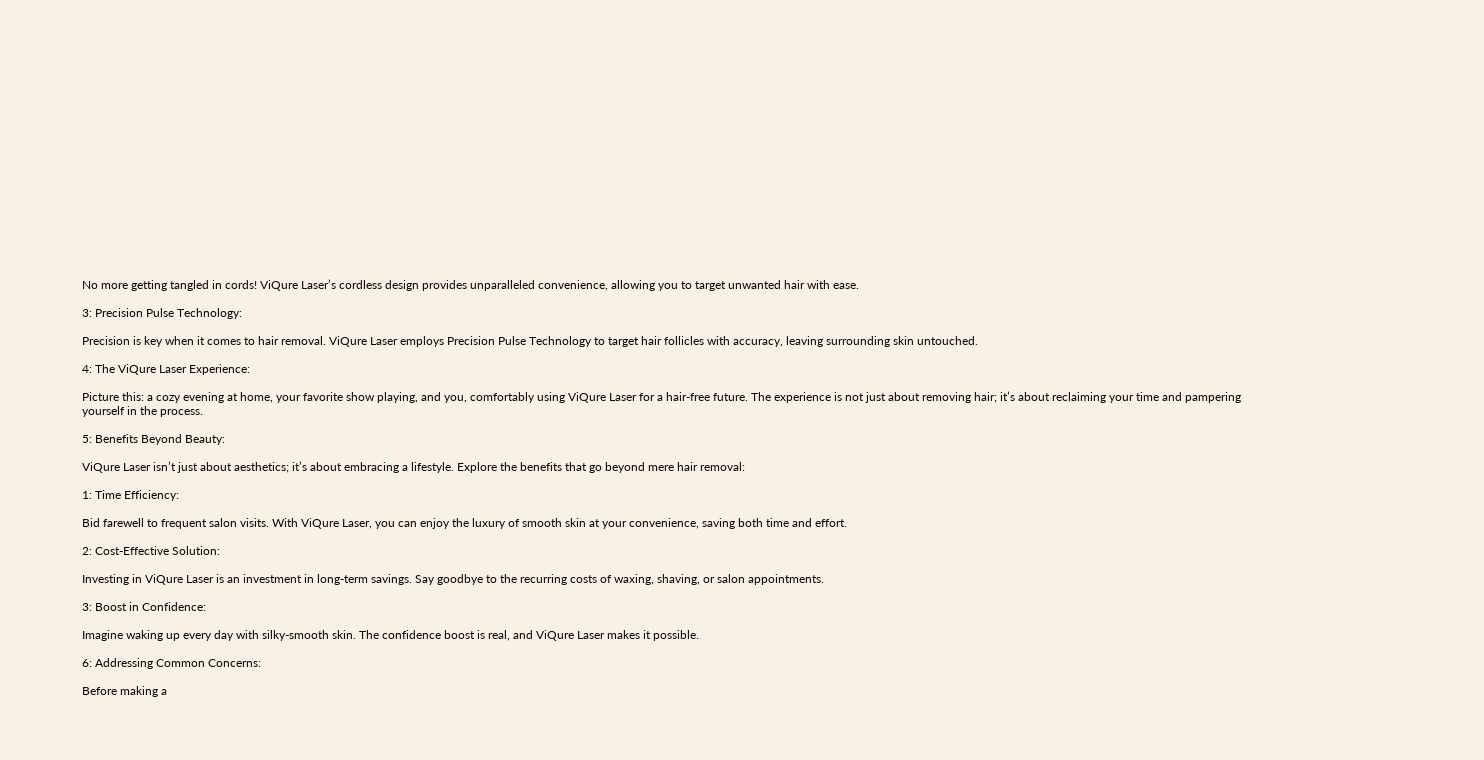No more getting tangled in cords! ViQure Laser’s cordless design provides unparalleled convenience, allowing you to target unwanted hair with ease.

3: Precision Pulse Technology:

Precision is key when it comes to hair removal. ViQure Laser employs Precision Pulse Technology to target hair follicles with accuracy, leaving surrounding skin untouched.

4: The ViQure Laser Experience:

Picture this: a cozy evening at home, your favorite show playing, and you, comfortably using ViQure Laser for a hair-free future. The experience is not just about removing hair; it’s about reclaiming your time and pampering yourself in the process.

5: Benefits Beyond Beauty:

ViQure Laser isn’t just about aesthetics; it’s about embracing a lifestyle. Explore the benefits that go beyond mere hair removal:

1: Time Efficiency:

Bid farewell to frequent salon visits. With ViQure Laser, you can enjoy the luxury of smooth skin at your convenience, saving both time and effort.

2: Cost-Effective Solution:

Investing in ViQure Laser is an investment in long-term savings. Say goodbye to the recurring costs of waxing, shaving, or salon appointments.

3: Boost in Confidence:

Imagine waking up every day with silky-smooth skin. The confidence boost is real, and ViQure Laser makes it possible.

6: Addressing Common Concerns:

Before making a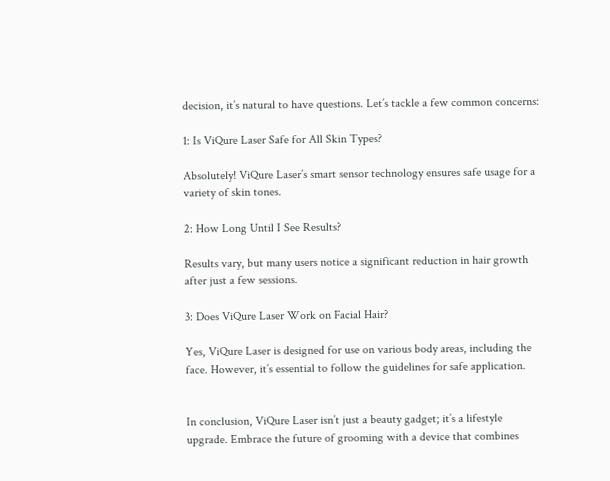decision, it’s natural to have questions. Let’s tackle a few common concerns:

1: Is ViQure Laser Safe for All Skin Types?

Absolutely! ViQure Laser’s smart sensor technology ensures safe usage for a variety of skin tones.

2: How Long Until I See Results?

Results vary, but many users notice a significant reduction in hair growth after just a few sessions.

3: Does ViQure Laser Work on Facial Hair?

Yes, ViQure Laser is designed for use on various body areas, including the face. However, it’s essential to follow the guidelines for safe application.


In conclusion, ViQure Laser isn’t just a beauty gadget; it’s a lifestyle upgrade. Embrace the future of grooming with a device that combines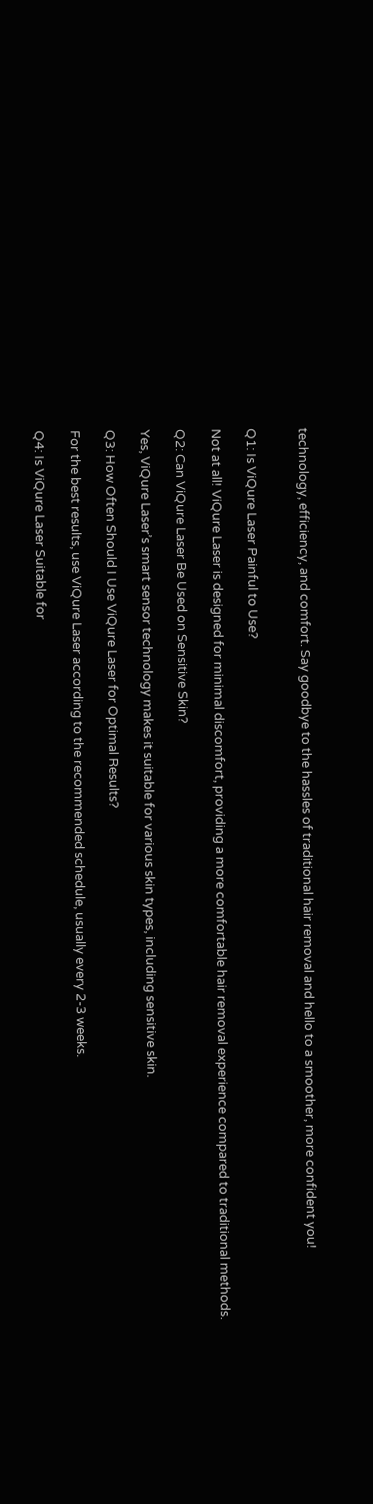technology, efficiency, and comfort. Say goodbye to the hassles of traditional hair removal and hello to a smoother, more confident you!


Q1: Is ViQure Laser Painful to Use?

Not at all! ViQure Laser is designed for minimal discomfort, providing a more comfortable hair removal experience compared to traditional methods.

Q2: Can ViQure Laser Be Used on Sensitive Skin?

Yes, ViQure Laser’s smart sensor technology makes it suitable for various skin types, including sensitive skin.

Q3: How Often Should I Use ViQure Laser for Optimal Results?

For the best results, use ViQure Laser according to the recommended schedule, usually every 2-3 weeks.

Q4: Is ViQure Laser Suitable for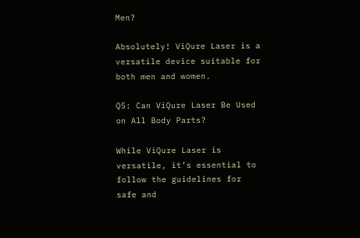Men?

Absolutely! ViQure Laser is a versatile device suitable for both men and women.

Q5: Can ViQure Laser Be Used on All Body Parts?

While ViQure Laser is versatile, it’s essential to follow the guidelines for safe and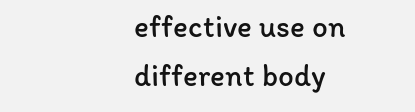effective use on different body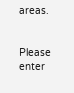areas.


Please enter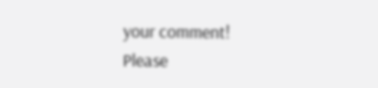your comment!
Please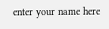enter your name here